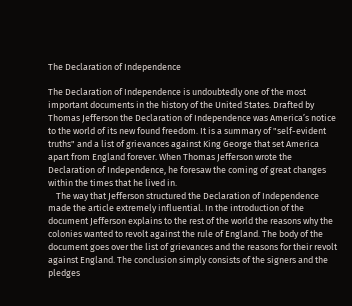The Declaration of Independence

The Declaration of Independence is undoubtedly one of the most important documents in the history of the United States. Drafted by Thomas Jefferson the Declaration of Independence was America’s notice to the world of its new found freedom. It is a summary of "self-evident truths" and a list of grievances against King George that set America apart from England forever. When Thomas Jefferson wrote the Declaration of Independence, he foresaw the coming of great changes within the times that he lived in.
    The way that Jefferson structured the Declaration of Independence made the article extremely influential. In the introduction of the document Jefferson explains to the rest of the world the reasons why the colonies wanted to revolt against the rule of England. The body of the document goes over the list of grievances and the reasons for their revolt against England. The conclusion simply consists of the signers and the pledges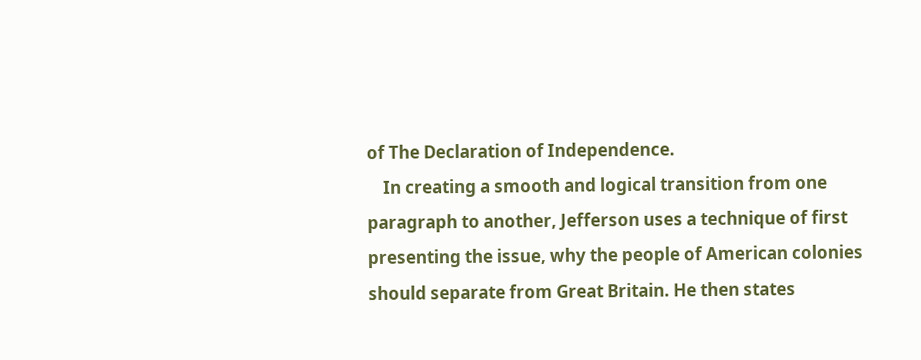of The Declaration of Independence.
    In creating a smooth and logical transition from one paragraph to another, Jefferson uses a technique of first presenting the issue, why the people of American colonies should separate from Great Britain. He then states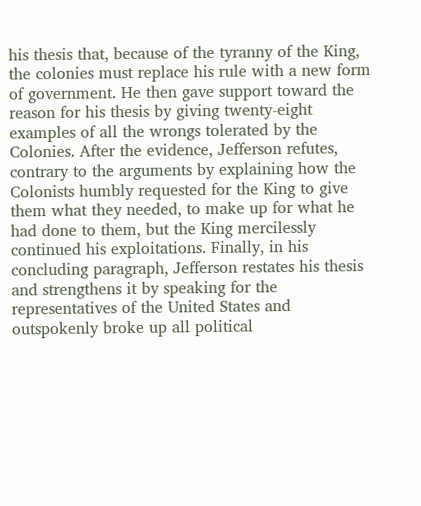his thesis that, because of the tyranny of the King, the colonies must replace his rule with a new form of government. He then gave support toward the reason for his thesis by giving twenty-eight examples of all the wrongs tolerated by the Colonies. After the evidence, Jefferson refutes, contrary to the arguments by explaining how the Colonists humbly requested for the King to give them what they needed, to make up for what he had done to them, but the King mercilessly continued his exploitations. Finally, in his concluding paragraph, Jefferson restates his thesis and strengthens it by speaking for the representatives of the United States and outspokenly broke up all political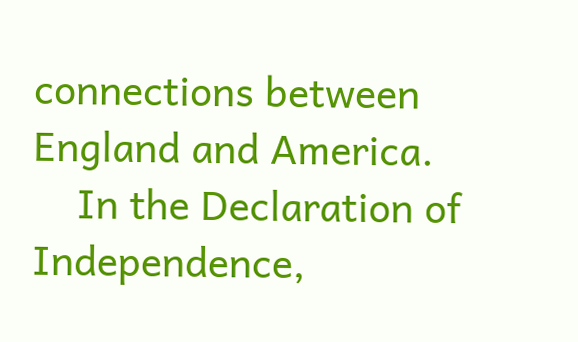connections between England and America.
    In the Declaration of Independence,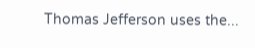Thomas Jefferson uses the...